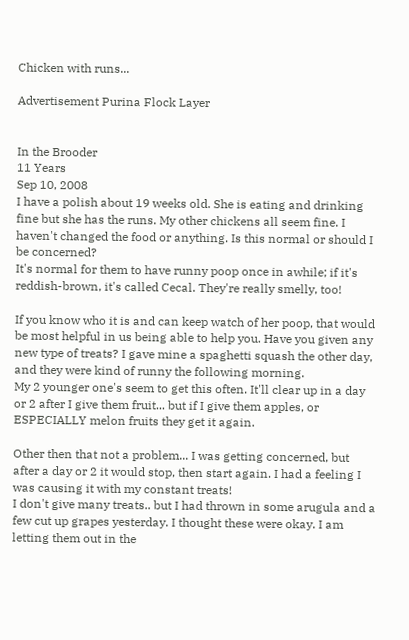Chicken with runs...

Advertisement Purina Flock Layer


In the Brooder
11 Years
Sep 10, 2008
I have a polish about 19 weeks old. She is eating and drinking fine but she has the runs. My other chickens all seem fine. I haven't changed the food or anything. Is this normal or should I be concerned?
It's normal for them to have runny poop once in awhile; if it's reddish-brown, it's called Cecal. They're really smelly, too!

If you know who it is and can keep watch of her poop, that would be most helpful in us being able to help you. Have you given any new type of treats? I gave mine a spaghetti squash the other day, and they were kind of runny the following morning.
My 2 younger one's seem to get this often. It'll clear up in a day or 2 after I give them fruit... but if I give them apples, or ESPECIALLY melon fruits they get it again.

Other then that not a problem... I was getting concerned, but after a day or 2 it would stop, then start again. I had a feeling I was causing it with my constant treats!
I don't give many treats.. but I had thrown in some arugula and a few cut up grapes yesterday. I thought these were okay. I am letting them out in the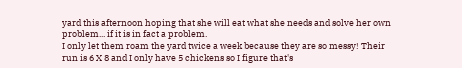yard this afternoon hoping that she will eat what she needs and solve her own problem... if it is in fact a problem.
I only let them roam the yard twice a week because they are so messy! Their run is 6 X 8 and I only have 5 chickens so I figure that's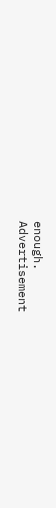enough.
Advertisement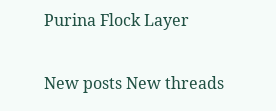Purina Flock Layer

New posts New threads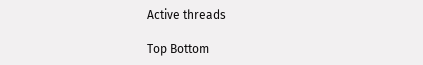Active threads

Top Bottom